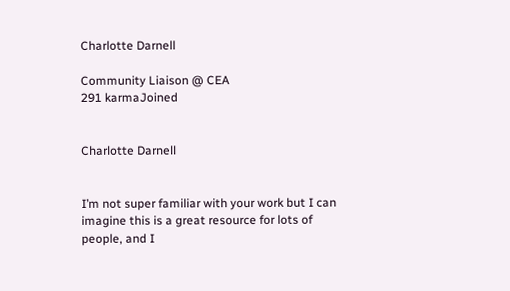Charlotte Darnell

Community Liaison @ CEA
291 karmaJoined


Charlotte Darnell


I’m not super familiar with your work but I can imagine this is a great resource for lots of people, and I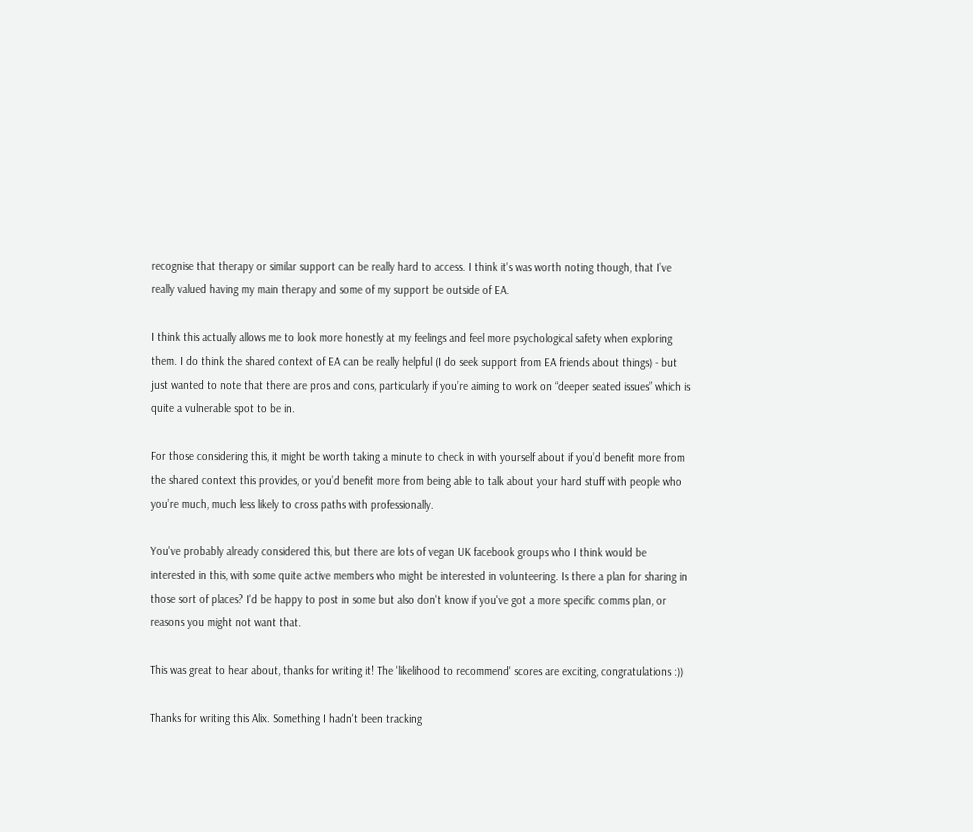recognise that therapy or similar support can be really hard to access. I think it's was worth noting though, that I’ve really valued having my main therapy and some of my support be outside of EA.

I think this actually allows me to look more honestly at my feelings and feel more psychological safety when exploring them. I do think the shared context of EA can be really helpful (I do seek support from EA friends about things) - but just wanted to note that there are pros and cons, particularly if you’re aiming to work on “deeper seated issues” which is quite a vulnerable spot to be in.

For those considering this, it might be worth taking a minute to check in with yourself about if you’d benefit more from the shared context this provides, or you’d benefit more from being able to talk about your hard stuff with people who you’re much, much less likely to cross paths with professionally.

You've probably already considered this, but there are lots of vegan UK facebook groups who I think would be interested in this, with some quite active members who might be interested in volunteering. Is there a plan for sharing in those sort of places? I'd be happy to post in some but also don't know if you've got a more specific comms plan, or reasons you might not want that.

This was great to hear about, thanks for writing it! The 'likelihood to recommend' scores are exciting, congratulations :))

Thanks for writing this Alix. Something I hadn't been tracking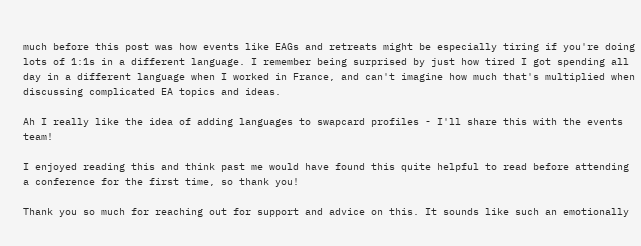much before this post was how events like EAGs and retreats might be especially tiring if you're doing lots of 1:1s in a different language. I remember being surprised by just how tired I got spending all day in a different language when I worked in France, and can't imagine how much that's multiplied when discussing complicated EA topics and ideas.

Ah I really like the idea of adding languages to swapcard profiles - I'll share this with the events team!

I enjoyed reading this and think past me would have found this quite helpful to read before attending a conference for the first time, so thank you!

Thank you so much for reaching out for support and advice on this. It sounds like such an emotionally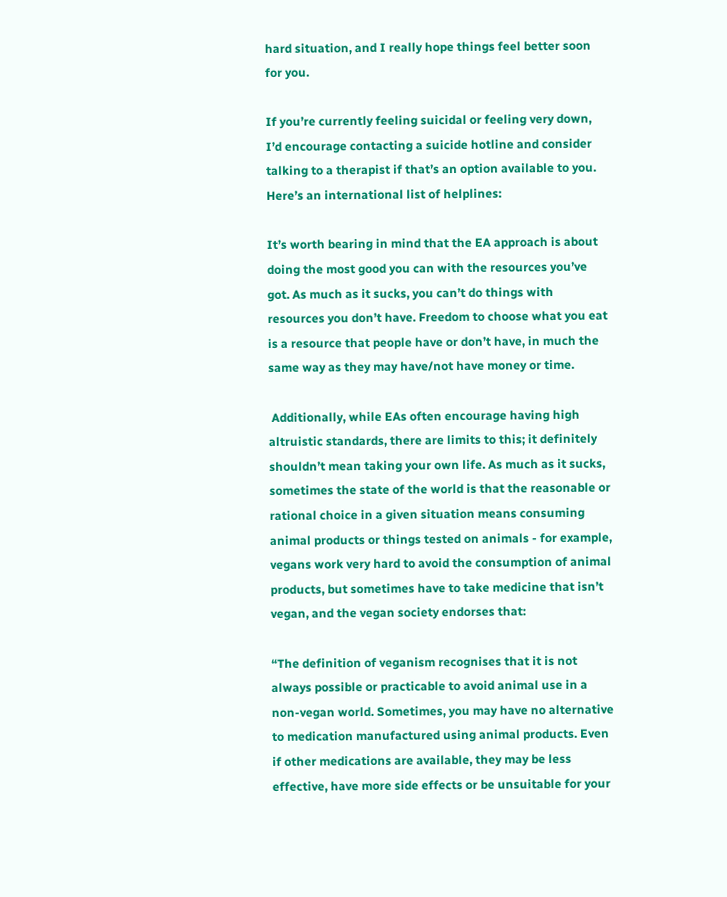hard situation, and I really hope things feel better soon for you.

If you’re currently feeling suicidal or feeling very down, I’d encourage contacting a suicide hotline and consider talking to a therapist if that’s an option available to you. Here’s an international list of helplines:

It’s worth bearing in mind that the EA approach is about doing the most good you can with the resources you’ve got. As much as it sucks, you can’t do things with resources you don’t have. Freedom to choose what you eat is a resource that people have or don’t have, in much the same way as they may have/not have money or time.

 Additionally, while EAs often encourage having high altruistic standards, there are limits to this; it definitely shouldn’t mean taking your own life. As much as it sucks, sometimes the state of the world is that the reasonable or rational choice in a given situation means consuming animal products or things tested on animals - for example, vegans work very hard to avoid the consumption of animal products, but sometimes have to take medicine that isn’t vegan, and the vegan society endorses that:

“The definition of veganism recognises that it is not always possible or practicable to avoid animal use in a non-vegan world. Sometimes, you may have no alternative to medication manufactured using animal products. Even if other medications are available, they may be less effective, have more side effects or be unsuitable for your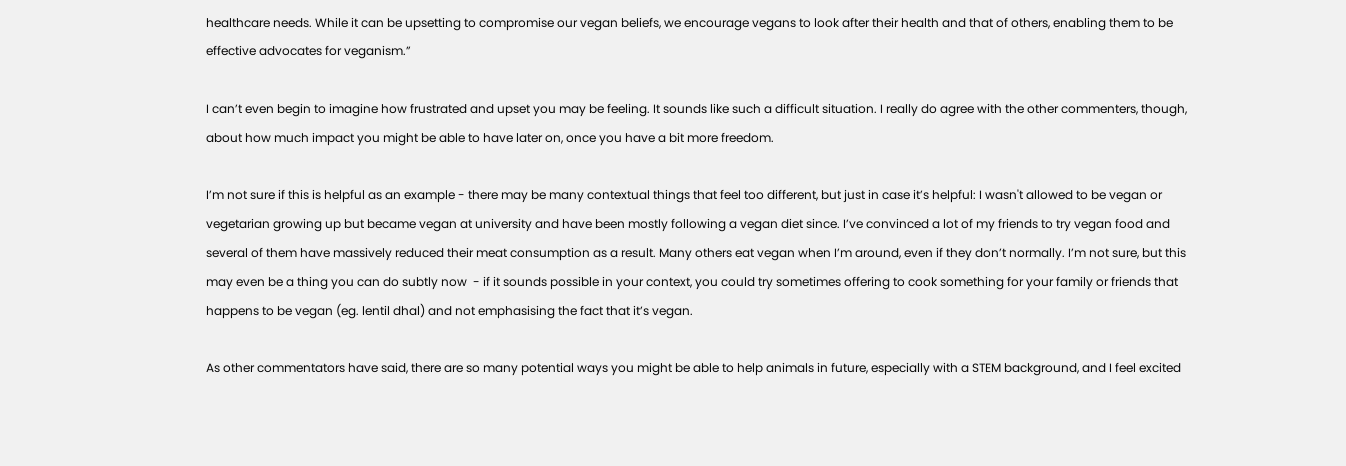healthcare needs. While it can be upsetting to compromise our vegan beliefs, we encourage vegans to look after their health and that of others, enabling them to be effective advocates for veganism.”

I can’t even begin to imagine how frustrated and upset you may be feeling. It sounds like such a difficult situation. I really do agree with the other commenters, though, about how much impact you might be able to have later on, once you have a bit more freedom.

I’m not sure if this is helpful as an example - there may be many contextual things that feel too different, but just in case it’s helpful: I wasn't allowed to be vegan or vegetarian growing up but became vegan at university and have been mostly following a vegan diet since. I’ve convinced a lot of my friends to try vegan food and several of them have massively reduced their meat consumption as a result. Many others eat vegan when I’m around, even if they don’t normally. I’m not sure, but this may even be a thing you can do subtly now  - if it sounds possible in your context, you could try sometimes offering to cook something for your family or friends that happens to be vegan (eg. lentil dhal) and not emphasising the fact that it’s vegan.

As other commentators have said, there are so many potential ways you might be able to help animals in future, especially with a STEM background, and I feel excited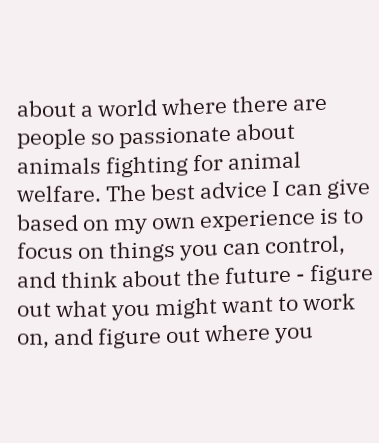about a world where there are people so passionate about animals fighting for animal welfare. The best advice I can give based on my own experience is to focus on things you can control, and think about the future - figure out what you might want to work on, and figure out where you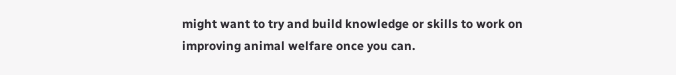might want to try and build knowledge or skills to work on improving animal welfare once you can.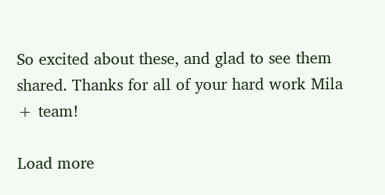So excited about these, and glad to see them shared. Thanks for all of your hard work Mila + team!

Load more